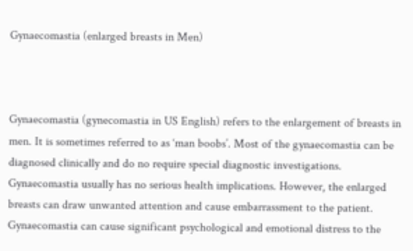Gynaecomastia (enlarged breasts in Men)



Gynaecomastia (gynecomastia in US English) refers to the enlargement of breasts in men. It is sometimes referred to as ‘man boobs’. Most of the gynaecomastia can be diagnosed clinically and do no require special diagnostic investigations. Gynaecomastia usually has no serious health implications. However, the enlarged breasts can draw unwanted attention and cause embarrassment to the patient. Gynaecomastia can cause significant psychological and emotional distress to the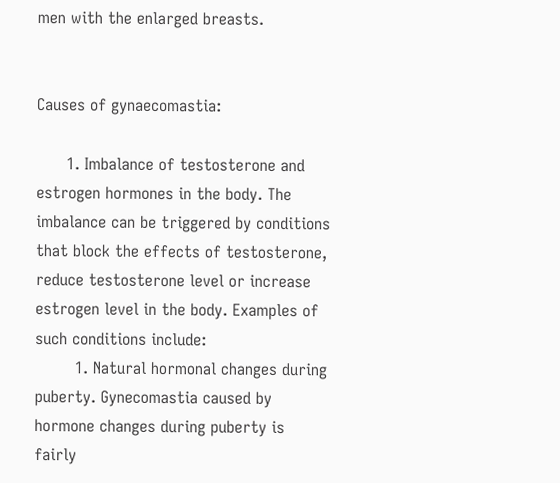men with the enlarged breasts.


Causes of gynaecomastia:

      1. Imbalance of testosterone and estrogen hormones in the body. The imbalance can be triggered by conditions that block the effects of testosterone, reduce testosterone level or increase estrogen level in the body. Examples of such conditions include:
        1. Natural hormonal changes during puberty. Gynecomastia caused by hormone changes during puberty is fairly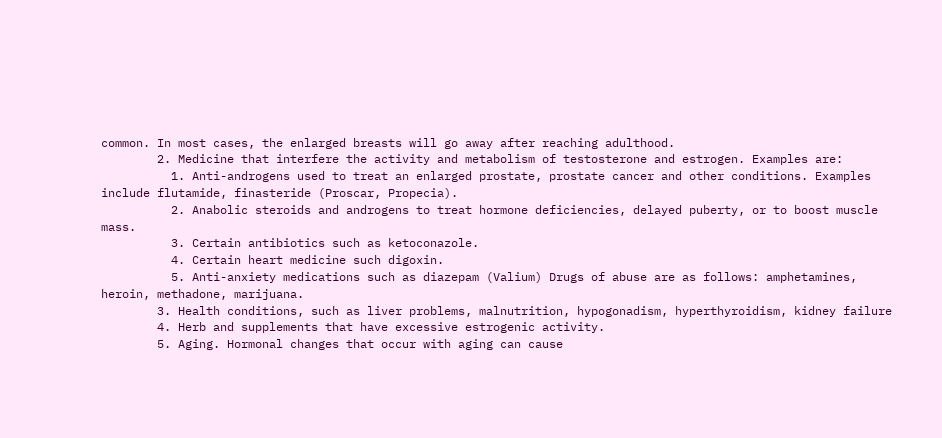common. In most cases, the enlarged breasts will go away after reaching adulthood.
        2. Medicine that interfere the activity and metabolism of testosterone and estrogen. Examples are:
          1. Anti-androgens used to treat an enlarged prostate, prostate cancer and other conditions. Examples include flutamide, finasteride (Proscar, Propecia).
          2. Anabolic steroids and androgens to treat hormone deficiencies, delayed puberty, or to boost muscle mass.
          3. Certain antibiotics such as ketoconazole.
          4. Certain heart medicine such digoxin.
          5. Anti-anxiety medications such as diazepam (Valium) Drugs of abuse are as follows: amphetamines, heroin, methadone, marijuana.
        3. Health conditions, such as liver problems, malnutrition, hypogonadism, hyperthyroidism, kidney failure
        4. Herb and supplements that have excessive estrogenic activity.
        5. Aging. Hormonal changes that occur with aging can cause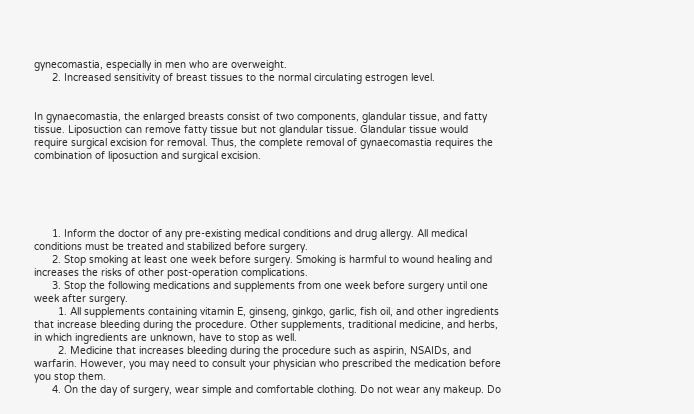gynecomastia, especially in men who are overweight.
      2. Increased sensitivity of breast tissues to the normal circulating estrogen level.


In gynaecomastia, the enlarged breasts consist of two components, glandular tissue, and fatty tissue. Liposuction can remove fatty tissue but not glandular tissue. Glandular tissue would require surgical excision for removal. Thus, the complete removal of gynaecomastia requires the combination of liposuction and surgical excision.





      1. Inform the doctor of any pre-existing medical conditions and drug allergy. All medical conditions must be treated and stabilized before surgery.
      2. Stop smoking at least one week before surgery. Smoking is harmful to wound healing and increases the risks of other post-operation complications.
      3. Stop the following medications and supplements from one week before surgery until one week after surgery.
        1. All supplements containing vitamin E, ginseng, ginkgo, garlic, fish oil, and other ingredients that increase bleeding during the procedure. Other supplements, traditional medicine, and herbs, in which ingredients are unknown, have to stop as well.
        2. Medicine that increases bleeding during the procedure such as aspirin, NSAIDs, and warfarin. However, you may need to consult your physician who prescribed the medication before you stop them.
      4. On the day of surgery, wear simple and comfortable clothing. Do not wear any makeup. Do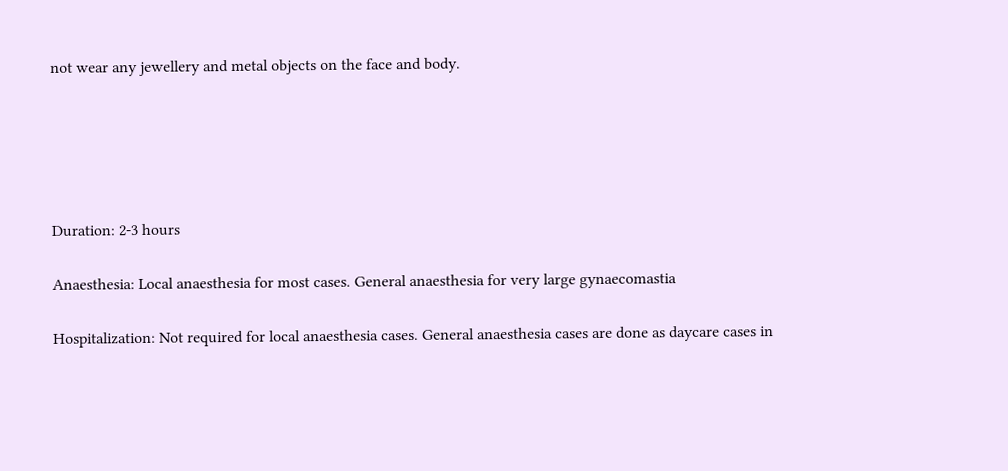not wear any jewellery and metal objects on the face and body.





Duration: 2-3 hours

Anaesthesia: Local anaesthesia for most cases. General anaesthesia for very large gynaecomastia

Hospitalization: Not required for local anaesthesia cases. General anaesthesia cases are done as daycare cases in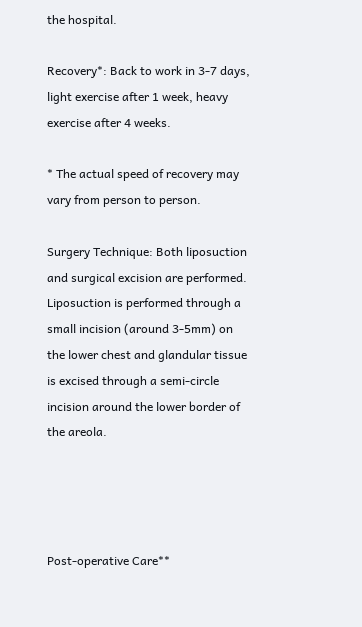the hospital.

Recovery*: Back to work in 3-7 days, light exercise after 1 week, heavy exercise after 4 weeks.

* The actual speed of recovery may vary from person to person.

Surgery Technique: Both liposuction and surgical excision are performed. Liposuction is performed through a small incision (around 3-5mm) on the lower chest and glandular tissue is excised through a semi-circle incision around the lower border of the areola.




Post-operative Care**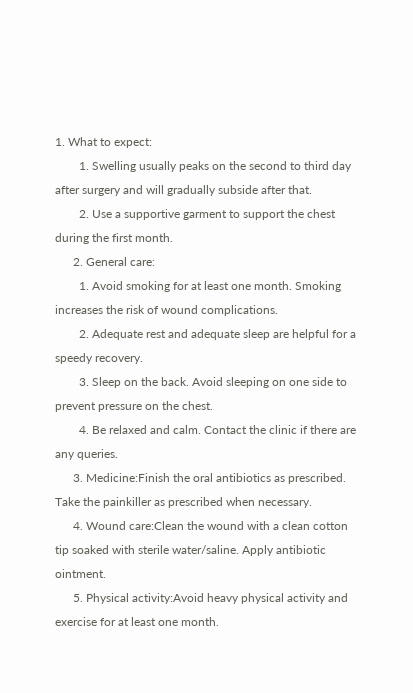1. What to expect:
        1. Swelling usually peaks on the second to third day after surgery and will gradually subside after that.
        2. Use a supportive garment to support the chest during the first month.
      2. General care:
        1. Avoid smoking for at least one month. Smoking increases the risk of wound complications.
        2. Adequate rest and adequate sleep are helpful for a speedy recovery.
        3. Sleep on the back. Avoid sleeping on one side to prevent pressure on the chest.
        4. Be relaxed and calm. Contact the clinic if there are any queries.
      3. Medicine:Finish the oral antibiotics as prescribed. Take the painkiller as prescribed when necessary.
      4. Wound care:Clean the wound with a clean cotton tip soaked with sterile water/saline. Apply antibiotic ointment.
      5. Physical activity:Avoid heavy physical activity and exercise for at least one month.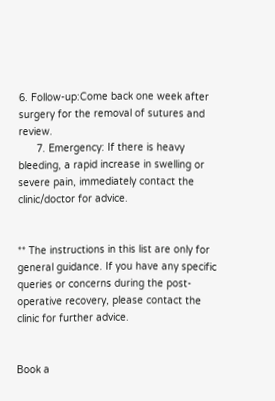6. Follow-up:Come back one week after surgery for the removal of sutures and review.
      7. Emergency: If there is heavy bleeding, a rapid increase in swelling or severe pain, immediately contact the clinic/doctor for advice.


** The instructions in this list are only for general guidance. If you have any specific queries or concerns during the post-operative recovery, please contact the clinic for further advice.


Book a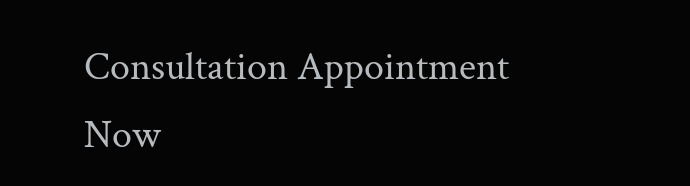Consultation Appointment Now